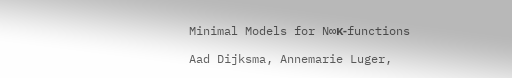Minimal Models for N∞κ-functions

Aad Dijksma, Annemarie Luger,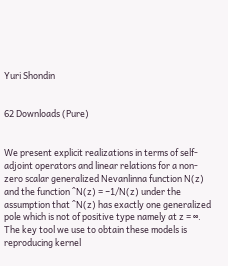Yuri Shondin


62 Downloads (Pure)


We present explicit realizations in terms of self-adjoint operators and linear relations for a non-zero scalar generalized Nevanlinna function N(z) and the function ^N(z) = −1/N(z) under the assumption that ^N(z) has exactly one generalized pole which is not of positive type namely at z = ∞. The key tool we use to obtain these models is reproducing kernel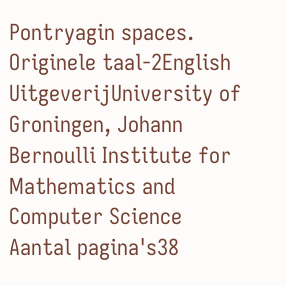Pontryagin spaces.
Originele taal-2English
UitgeverijUniversity of Groningen, Johann Bernoulli Institute for Mathematics and Computer Science
Aantal pagina's38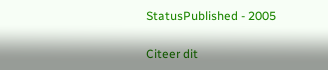StatusPublished - 2005

Citeer dit